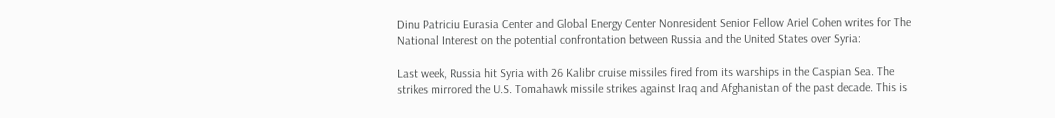Dinu Patriciu Eurasia Center and Global Energy Center Nonresident Senior Fellow Ariel Cohen writes for The National Interest on the potential confrontation between Russia and the United States over Syria:

Last week, Russia hit Syria with 26 Kalibr cruise missiles fired from its warships in the Caspian Sea. The strikes mirrored the U.S. Tomahawk missile strikes against Iraq and Afghanistan of the past decade. This is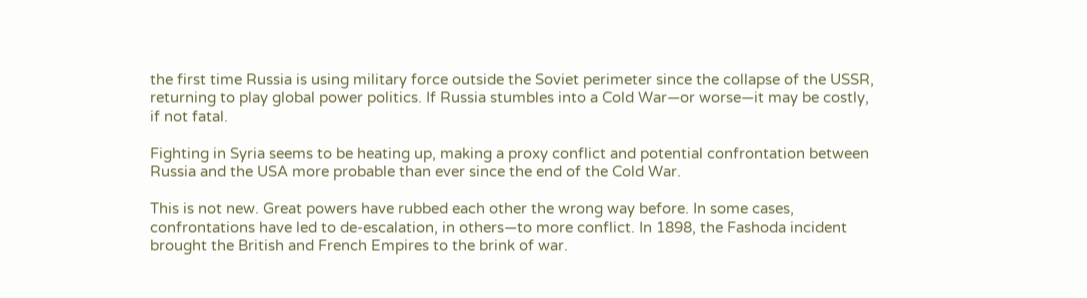the first time Russia is using military force outside the Soviet perimeter since the collapse of the USSR, returning to play global power politics. If Russia stumbles into a Cold War—or worse—it may be costly, if not fatal.

Fighting in Syria seems to be heating up, making a proxy conflict and potential confrontation between Russia and the USA more probable than ever since the end of the Cold War.

This is not new. Great powers have rubbed each other the wrong way before. In some cases, confrontations have led to de-escalation, in others—to more conflict. In 1898, the Fashoda incident brought the British and French Empires to the brink of war.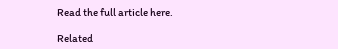Read the full article here.

Related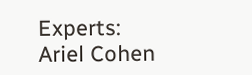Experts: Ariel Cohen